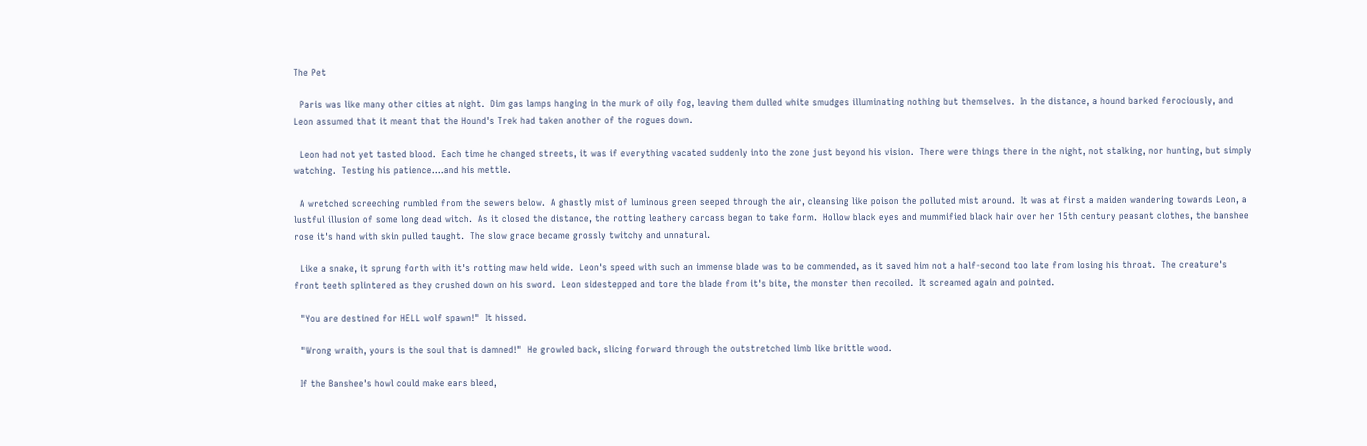The Pet

  Paris was like many other cities at night.  Dim gas lamps hanging in the murk of oily fog, leaving them dulled white smudges illuminating nothing but themselves.  In the distance, a hound barked ferociously, and Leon assumed that it meant that the Hound's Trek had taken another of the rogues down.

  Leon had not yet tasted blood.  Each time he changed streets, it was if everything vacated suddenly into the zone just beyond his vision.  There were things there in the night, not stalking, nor hunting, but simply watching.  Testing his patience....and his mettle.

  A wretched screeching rumbled from the sewers below.  A ghastly mist of luminous green seeped through the air, cleansing like poison the polluted mist around.  It was at first a maiden wandering towards Leon, a lustful illusion of some long dead witch.  As it closed the distance, the rotting leathery carcass began to take form.  Hollow black eyes and mummified black hair over her 15th century peasant clothes, the banshee rose it's hand with skin pulled taught.  The slow grace became grossly twitchy and unnatural.

  Like a snake, it sprung forth with it's rotting maw held wide.  Leon's speed with such an immense blade was to be commended, as it saved him not a half-second too late from losing his throat.  The creature's front teeth splintered as they crushed down on his sword.  Leon sidestepped and tore the blade from it's bite, the monster then recoiled.  It screamed again and pointed.

  "You are destined for HELL wolf spawn!"  It hissed.

  "Wrong wraith, yours is the soul that is damned!"  He growled back, slicing forward through the outstretched limb like brittle wood.

  If the Banshee's howl could make ears bleed,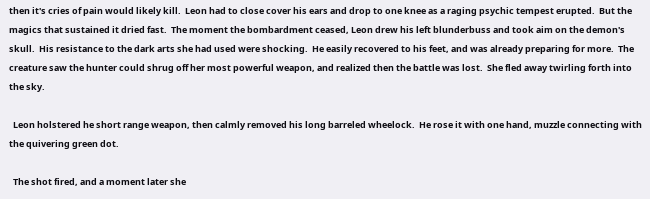then it's cries of pain would likely kill.  Leon had to close cover his ears and drop to one knee as a raging psychic tempest erupted.  But the magics that sustained it dried fast.  The moment the bombardment ceased, Leon drew his left blunderbuss and took aim on the demon's skull.  His resistance to the dark arts she had used were shocking.  He easily recovered to his feet, and was already preparing for more.  The creature saw the hunter could shrug off her most powerful weapon, and realized then the battle was lost.  She fled away twirling forth into the sky.

  Leon holstered he short range weapon, then calmly removed his long barreled wheelock.  He rose it with one hand, muzzle connecting with the quivering green dot.

  The shot fired, and a moment later she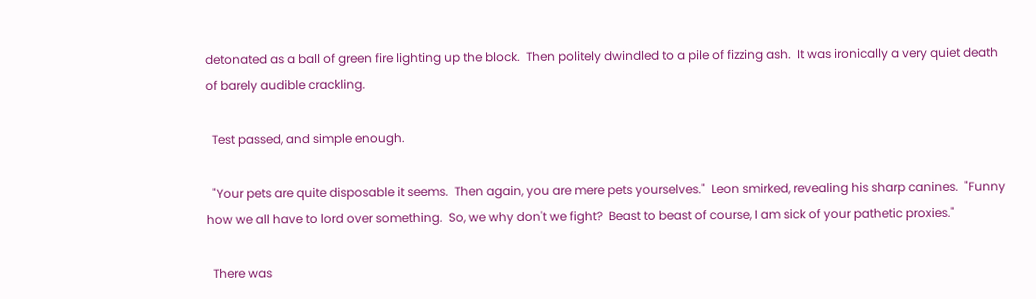detonated as a ball of green fire lighting up the block.  Then politely dwindled to a pile of fizzing ash.  It was ironically a very quiet death of barely audible crackling.

  Test passed, and simple enough.

  "Your pets are quite disposable it seems.  Then again, you are mere pets yourselves."  Leon smirked, revealing his sharp canines.  "Funny how we all have to lord over something.  So, we why don't we fight?  Beast to beast of course, I am sick of your pathetic proxies."

  There was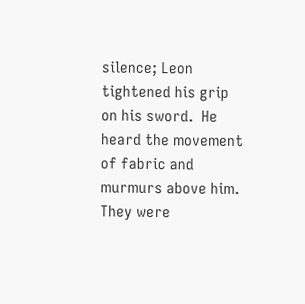silence; Leon tightened his grip on his sword.  He heard the movement of fabric and murmurs above him.  They were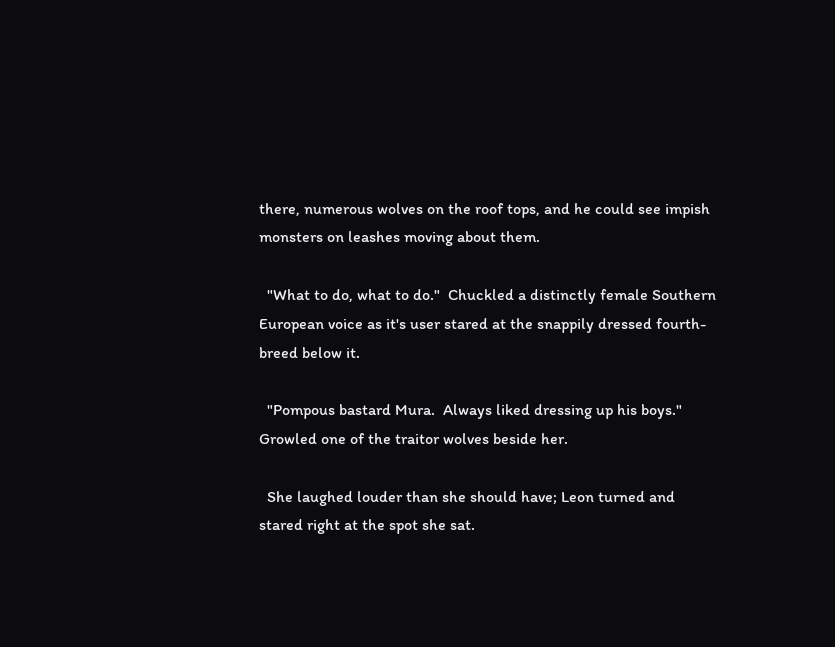there, numerous wolves on the roof tops, and he could see impish monsters on leashes moving about them.

  "What to do, what to do."  Chuckled a distinctly female Southern European voice as it's user stared at the snappily dressed fourth-breed below it.

  "Pompous bastard Mura.  Always liked dressing up his boys."  Growled one of the traitor wolves beside her.

  She laughed louder than she should have; Leon turned and stared right at the spot she sat.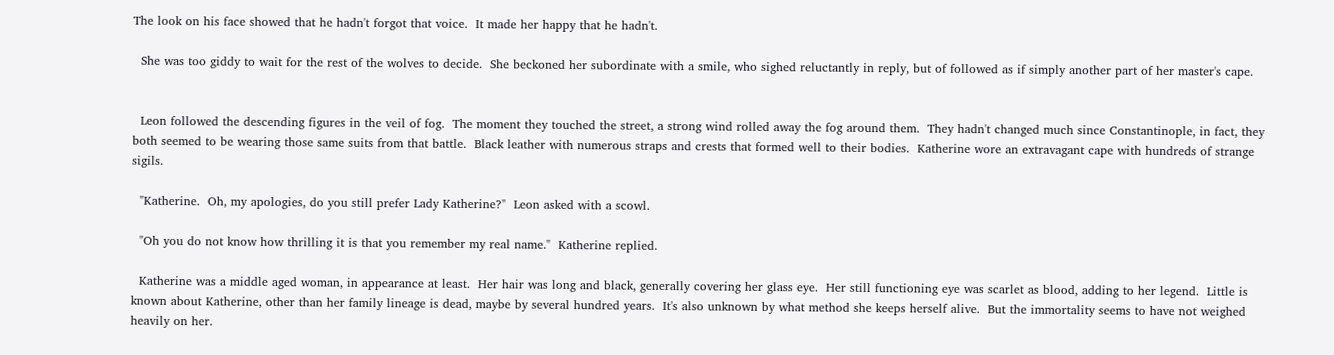The look on his face showed that he hadn't forgot that voice.  It made her happy that he hadn't.

  She was too giddy to wait for the rest of the wolves to decide.  She beckoned her subordinate with a smile, who sighed reluctantly in reply, but of followed as if simply another part of her master's cape.


  Leon followed the descending figures in the veil of fog.  The moment they touched the street, a strong wind rolled away the fog around them.  They hadn't changed much since Constantinople, in fact, they both seemed to be wearing those same suits from that battle.  Black leather with numerous straps and crests that formed well to their bodies.  Katherine wore an extravagant cape with hundreds of strange sigils.

  "Katherine.  Oh, my apologies, do you still prefer Lady Katherine?"  Leon asked with a scowl.

  "Oh you do not know how thrilling it is that you remember my real name."  Katherine replied.

  Katherine was a middle aged woman, in appearance at least.  Her hair was long and black, generally covering her glass eye.  Her still functioning eye was scarlet as blood, adding to her legend.  Little is known about Katherine, other than her family lineage is dead, maybe by several hundred years.  It's also unknown by what method she keeps herself alive.  But the immortality seems to have not weighed heavily on her.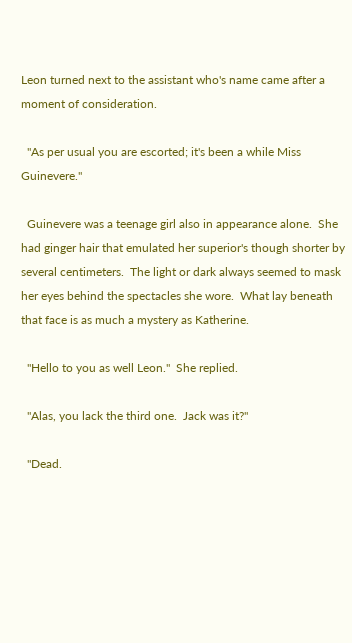Leon turned next to the assistant who's name came after a moment of consideration.

  "As per usual you are escorted; it's been a while Miss Guinevere."

  Guinevere was a teenage girl also in appearance alone.  She had ginger hair that emulated her superior's though shorter by several centimeters.  The light or dark always seemed to mask her eyes behind the spectacles she wore.  What lay beneath that face is as much a mystery as Katherine.

  "Hello to you as well Leon."  She replied.

  "Alas, you lack the third one.  Jack was it?"

  "Dead.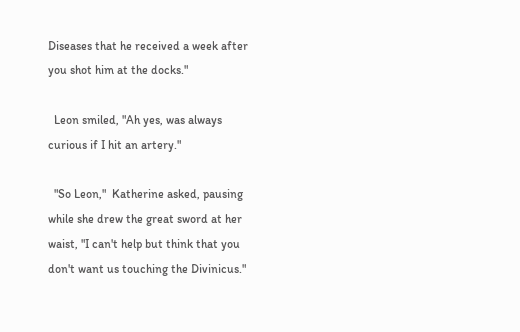Diseases that he received a week after you shot him at the docks."

  Leon smiled, "Ah yes, was always curious if I hit an artery."

  "So Leon,"  Katherine asked, pausing while she drew the great sword at her waist, "I can't help but think that you don't want us touching the Divinicus."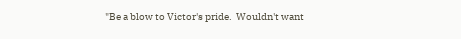"Be a blow to Victor's pride.  Wouldn't want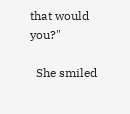that would you?"

  She smiled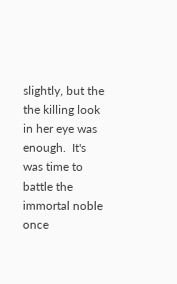slightly, but the the killing look in her eye was enough.  It's was time to battle the immortal noble once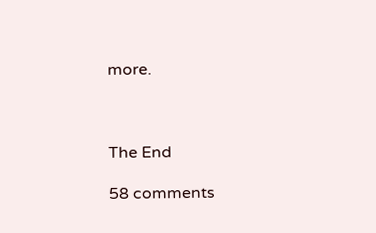more.



The End

58 comments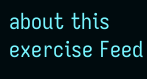about this exercise Feed